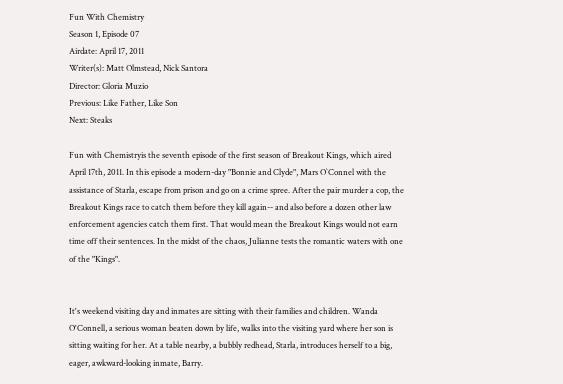Fun With Chemistry
Season 1, Episode 07
Airdate: April 17, 2011
Writer(s): Matt Olmstead, Nick Santora
Director: Gloria Muzio
Previous: Like Father, Like Son
Next: Steaks

Fun with Chemistryis the seventh episode of the first season of Breakout Kings, which aired April 17th, 2011. In this episode a modern-day "Bonnie and Clyde", Mars O`Connel with the assistance of Starla, escape from prison and go on a crime spree. After the pair murder a cop, the Breakout Kings race to catch them before they kill again-- and also before a dozen other law enforcement agencies catch them first. That would mean the Breakout Kings would not earn time off their sentences. In the midst of the chaos, Julianne tests the romantic waters with one of the "Kings".


It's weekend visiting day and inmates are sitting with their families and children. Wanda O'Connell, a serious woman beaten down by life, walks into the visiting yard where her son is sitting waiting for her. At a table nearby, a bubbly redhead, Starla, introduces herself to a big, eager, awkward-looking inmate, Barry.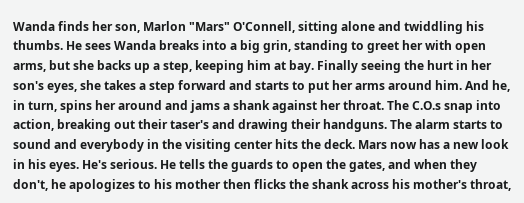Wanda finds her son, Marlon "Mars" O'Connell, sitting alone and twiddling his thumbs. He sees Wanda breaks into a big grin, standing to greet her with open arms, but she backs up a step, keeping him at bay. Finally seeing the hurt in her son's eyes, she takes a step forward and starts to put her arms around him. And he, in turn, spins her around and jams a shank against her throat. The C.O.s snap into action, breaking out their taser's and drawing their handguns. The alarm starts to sound and everybody in the visiting center hits the deck. Mars now has a new look in his eyes. He's serious. He tells the guards to open the gates, and when they don't, he apologizes to his mother then flicks the shank across his mother's throat,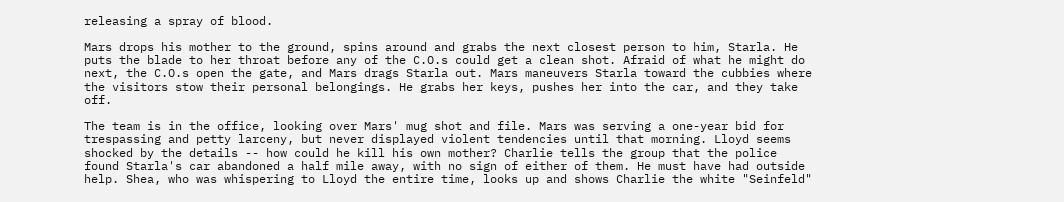releasing a spray of blood.

Mars drops his mother to the ground, spins around and grabs the next closest person to him, Starla. He puts the blade to her throat before any of the C.O.s could get a clean shot. Afraid of what he might do next, the C.O.s open the gate, and Mars drags Starla out. Mars maneuvers Starla toward the cubbies where the visitors stow their personal belongings. He grabs her keys, pushes her into the car, and they take off.

The team is in the office, looking over Mars' mug shot and file. Mars was serving a one-year bid for trespassing and petty larceny, but never displayed violent tendencies until that morning. Lloyd seems shocked by the details -- how could he kill his own mother? Charlie tells the group that the police found Starla's car abandoned a half mile away, with no sign of either of them. He must have had outside help. Shea, who was whispering to Lloyd the entire time, looks up and shows Charlie the white "Seinfeld"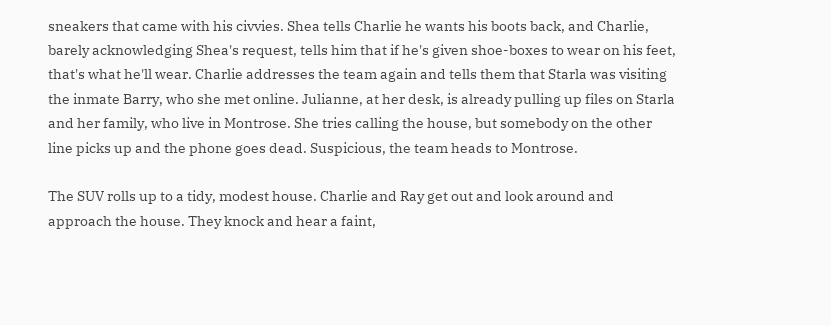sneakers that came with his civvies. Shea tells Charlie he wants his boots back, and Charlie, barely acknowledging Shea's request, tells him that if he's given shoe-boxes to wear on his feet, that's what he'll wear. Charlie addresses the team again and tells them that Starla was visiting the inmate Barry, who she met online. Julianne, at her desk, is already pulling up files on Starla and her family, who live in Montrose. She tries calling the house, but somebody on the other line picks up and the phone goes dead. Suspicious, the team heads to Montrose.

The SUV rolls up to a tidy, modest house. Charlie and Ray get out and look around and approach the house. They knock and hear a faint,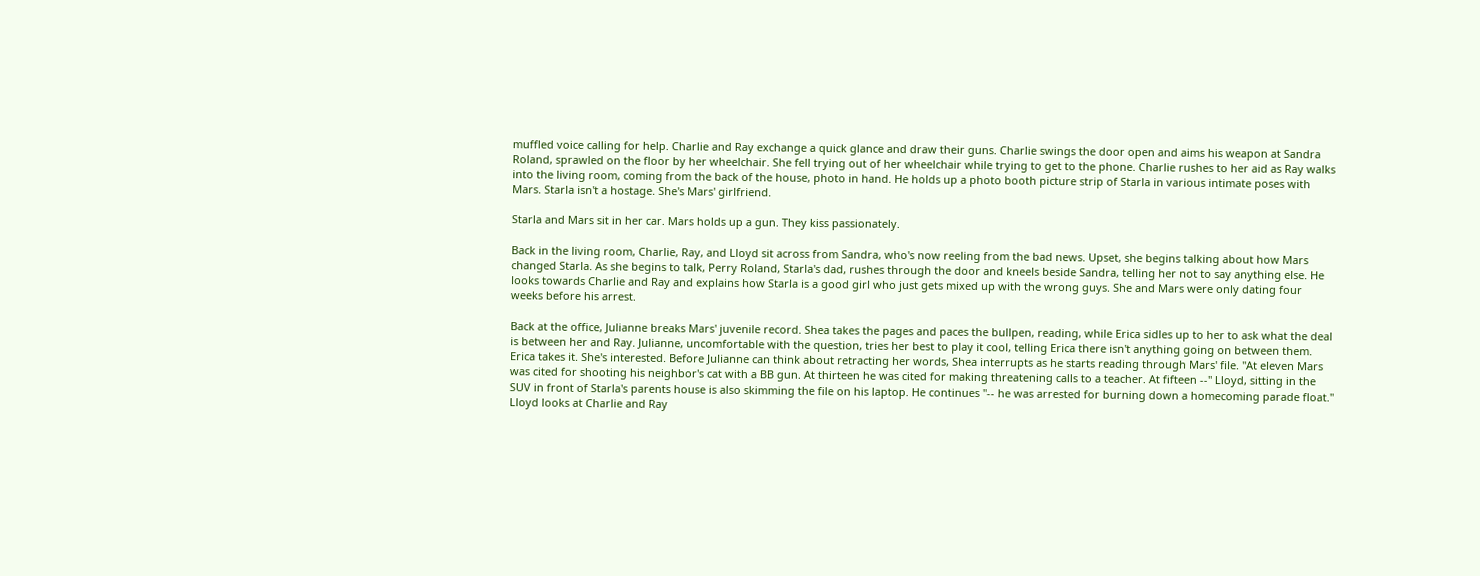muffled voice calling for help. Charlie and Ray exchange a quick glance and draw their guns. Charlie swings the door open and aims his weapon at Sandra Roland, sprawled on the floor by her wheelchair. She fell trying out of her wheelchair while trying to get to the phone. Charlie rushes to her aid as Ray walks into the living room, coming from the back of the house, photo in hand. He holds up a photo booth picture strip of Starla in various intimate poses with Mars. Starla isn't a hostage. She's Mars' girlfriend.

Starla and Mars sit in her car. Mars holds up a gun. They kiss passionately.

Back in the living room, Charlie, Ray, and Lloyd sit across from Sandra, who's now reeling from the bad news. Upset, she begins talking about how Mars changed Starla. As she begins to talk, Perry Roland, Starla's dad, rushes through the door and kneels beside Sandra, telling her not to say anything else. He looks towards Charlie and Ray and explains how Starla is a good girl who just gets mixed up with the wrong guys. She and Mars were only dating four weeks before his arrest.

Back at the office, Julianne breaks Mars' juvenile record. Shea takes the pages and paces the bullpen, reading, while Erica sidles up to her to ask what the deal is between her and Ray. Julianne, uncomfortable with the question, tries her best to play it cool, telling Erica there isn't anything going on between them. Erica takes it. She's interested. Before Julianne can think about retracting her words, Shea interrupts as he starts reading through Mars' file. "At eleven Mars was cited for shooting his neighbor's cat with a BB gun. At thirteen he was cited for making threatening calls to a teacher. At fifteen --" Lloyd, sitting in the SUV in front of Starla's parents house is also skimming the file on his laptop. He continues "-- he was arrested for burning down a homecoming parade float." Lloyd looks at Charlie and Ray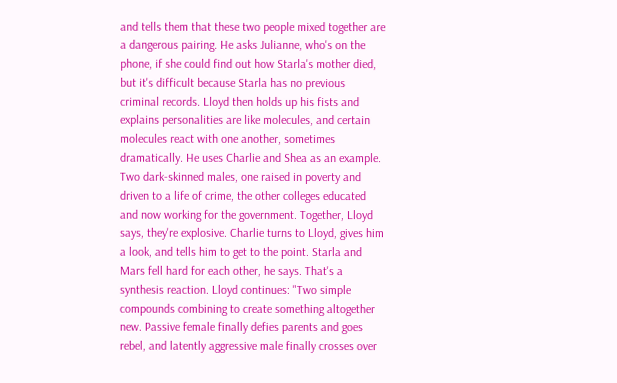and tells them that these two people mixed together are a dangerous pairing. He asks Julianne, who's on the phone, if she could find out how Starla's mother died, but it's difficult because Starla has no previous criminal records. Lloyd then holds up his fists and explains personalities are like molecules, and certain molecules react with one another, sometimes dramatically. He uses Charlie and Shea as an example. Two dark-skinned males, one raised in poverty and driven to a life of crime, the other colleges educated and now working for the government. Together, Lloyd says, they're explosive. Charlie turns to Lloyd, gives him a look, and tells him to get to the point. Starla and Mars fell hard for each other, he says. That's a synthesis reaction. Lloyd continues: "Two simple compounds combining to create something altogether new. Passive female finally defies parents and goes rebel, and latently aggressive male finally crosses over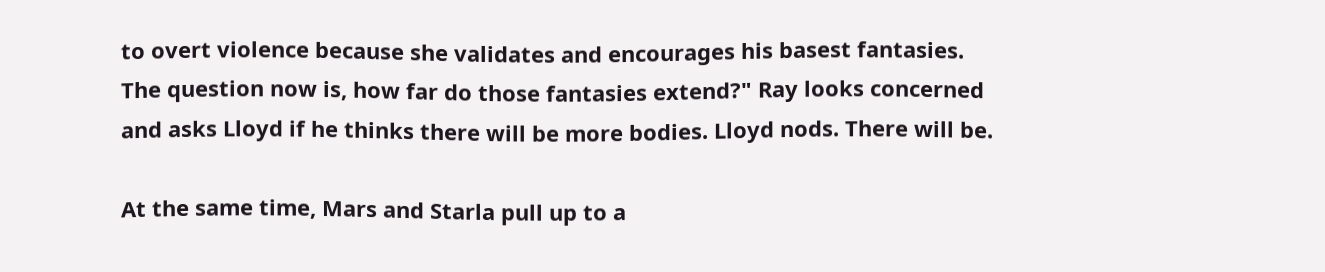to overt violence because she validates and encourages his basest fantasies. The question now is, how far do those fantasies extend?" Ray looks concerned and asks Lloyd if he thinks there will be more bodies. Lloyd nods. There will be.

At the same time, Mars and Starla pull up to a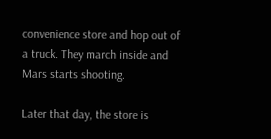convenience store and hop out of a truck. They march inside and Mars starts shooting.

Later that day, the store is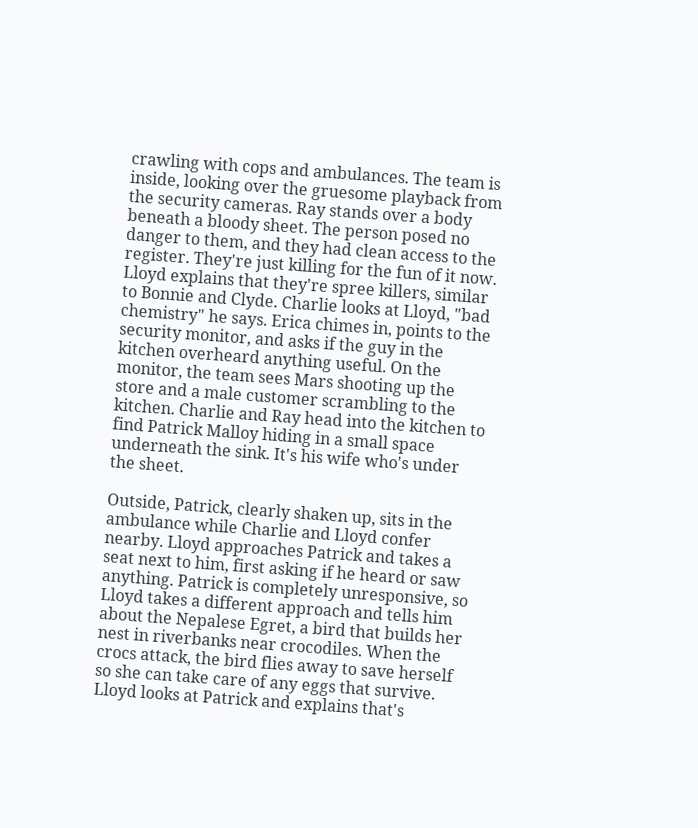crawling with cops and ambulances. The team is inside, looking over the gruesome playback from the security cameras. Ray stands over a body beneath a bloody sheet. The person posed no danger to them, and they had clean access to the register. They're just killing for the fun of it now. Lloyd explains that they're spree killers, similar to Bonnie and Clyde. Charlie looks at Lloyd, "bad chemistry" he says. Erica chimes in, points to the security monitor, and asks if the guy in the kitchen overheard anything useful. On the monitor, the team sees Mars shooting up the store and a male customer scrambling to the kitchen. Charlie and Ray head into the kitchen to find Patrick Malloy hiding in a small space underneath the sink. It's his wife who's under the sheet.

Outside, Patrick, clearly shaken up, sits in the ambulance while Charlie and Lloyd confer nearby. Lloyd approaches Patrick and takes a seat next to him, first asking if he heard or saw anything. Patrick is completely unresponsive, so Lloyd takes a different approach and tells him about the Nepalese Egret, a bird that builds her nest in riverbanks near crocodiles. When the crocs attack, the bird flies away to save herself so she can take care of any eggs that survive. Lloyd looks at Patrick and explains that's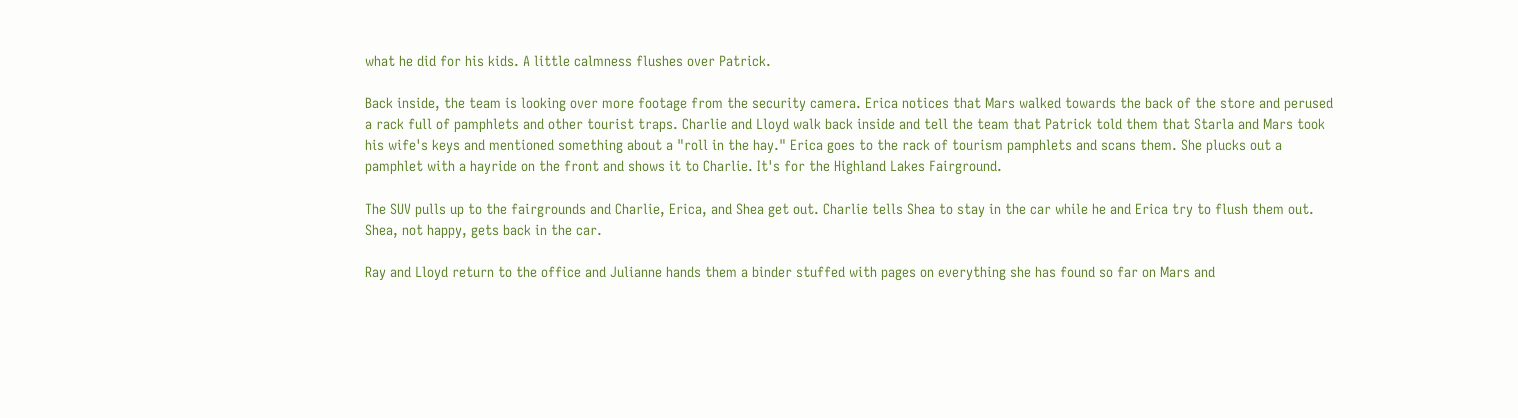what he did for his kids. A little calmness flushes over Patrick.

Back inside, the team is looking over more footage from the security camera. Erica notices that Mars walked towards the back of the store and perused a rack full of pamphlets and other tourist traps. Charlie and Lloyd walk back inside and tell the team that Patrick told them that Starla and Mars took his wife's keys and mentioned something about a "roll in the hay." Erica goes to the rack of tourism pamphlets and scans them. She plucks out a pamphlet with a hayride on the front and shows it to Charlie. It's for the Highland Lakes Fairground.

The SUV pulls up to the fairgrounds and Charlie, Erica, and Shea get out. Charlie tells Shea to stay in the car while he and Erica try to flush them out. Shea, not happy, gets back in the car.

Ray and Lloyd return to the office and Julianne hands them a binder stuffed with pages on everything she has found so far on Mars and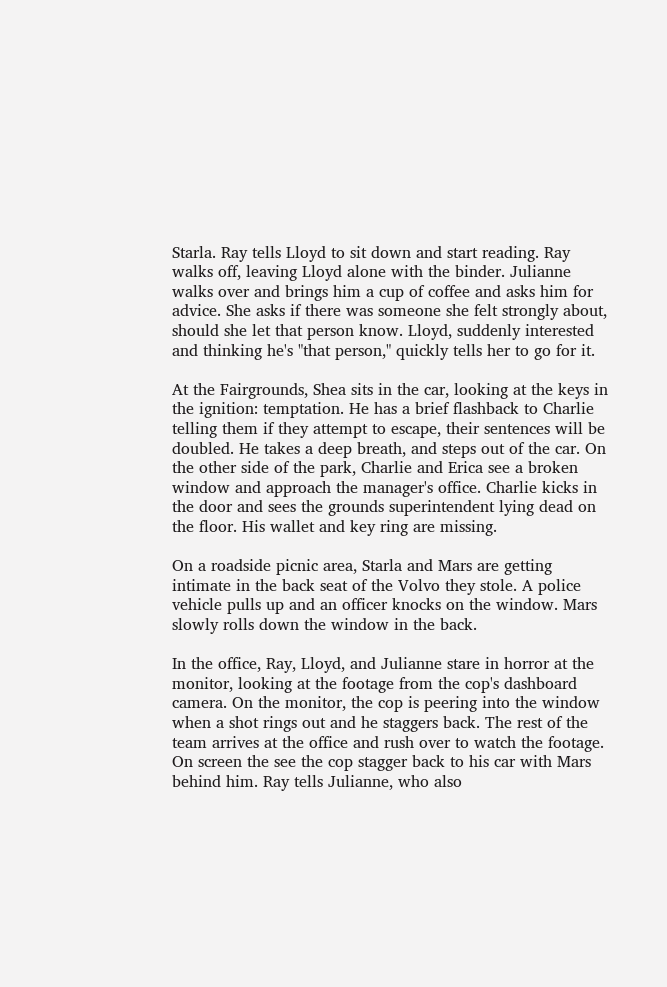Starla. Ray tells Lloyd to sit down and start reading. Ray walks off, leaving Lloyd alone with the binder. Julianne walks over and brings him a cup of coffee and asks him for advice. She asks if there was someone she felt strongly about, should she let that person know. Lloyd, suddenly interested and thinking he's "that person," quickly tells her to go for it.

At the Fairgrounds, Shea sits in the car, looking at the keys in the ignition: temptation. He has a brief flashback to Charlie telling them if they attempt to escape, their sentences will be doubled. He takes a deep breath, and steps out of the car. On the other side of the park, Charlie and Erica see a broken window and approach the manager's office. Charlie kicks in the door and sees the grounds superintendent lying dead on the floor. His wallet and key ring are missing.

On a roadside picnic area, Starla and Mars are getting intimate in the back seat of the Volvo they stole. A police vehicle pulls up and an officer knocks on the window. Mars slowly rolls down the window in the back.

In the office, Ray, Lloyd, and Julianne stare in horror at the monitor, looking at the footage from the cop's dashboard camera. On the monitor, the cop is peering into the window when a shot rings out and he staggers back. The rest of the team arrives at the office and rush over to watch the footage. On screen the see the cop stagger back to his car with Mars behind him. Ray tells Julianne, who also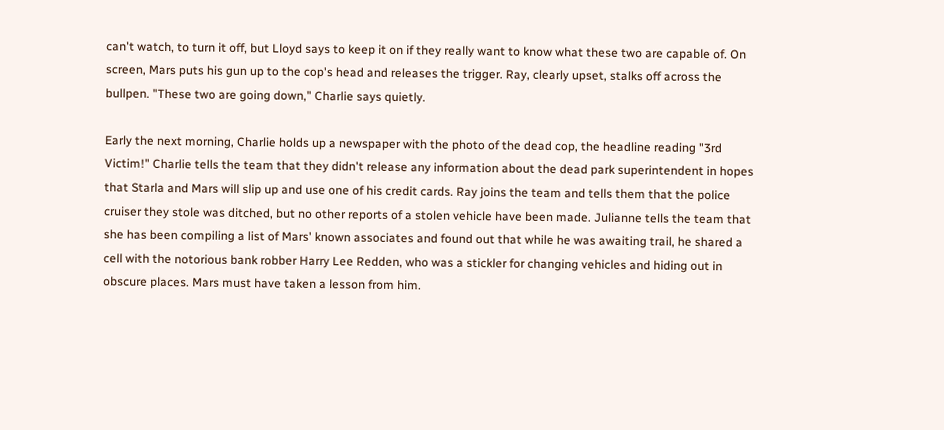can't watch, to turn it off, but Lloyd says to keep it on if they really want to know what these two are capable of. On screen, Mars puts his gun up to the cop's head and releases the trigger. Ray, clearly upset, stalks off across the bullpen. "These two are going down," Charlie says quietly.

Early the next morning, Charlie holds up a newspaper with the photo of the dead cop, the headline reading "3rd Victim!" Charlie tells the team that they didn't release any information about the dead park superintendent in hopes that Starla and Mars will slip up and use one of his credit cards. Ray joins the team and tells them that the police cruiser they stole was ditched, but no other reports of a stolen vehicle have been made. Julianne tells the team that she has been compiling a list of Mars' known associates and found out that while he was awaiting trail, he shared a cell with the notorious bank robber Harry Lee Redden, who was a stickler for changing vehicles and hiding out in obscure places. Mars must have taken a lesson from him.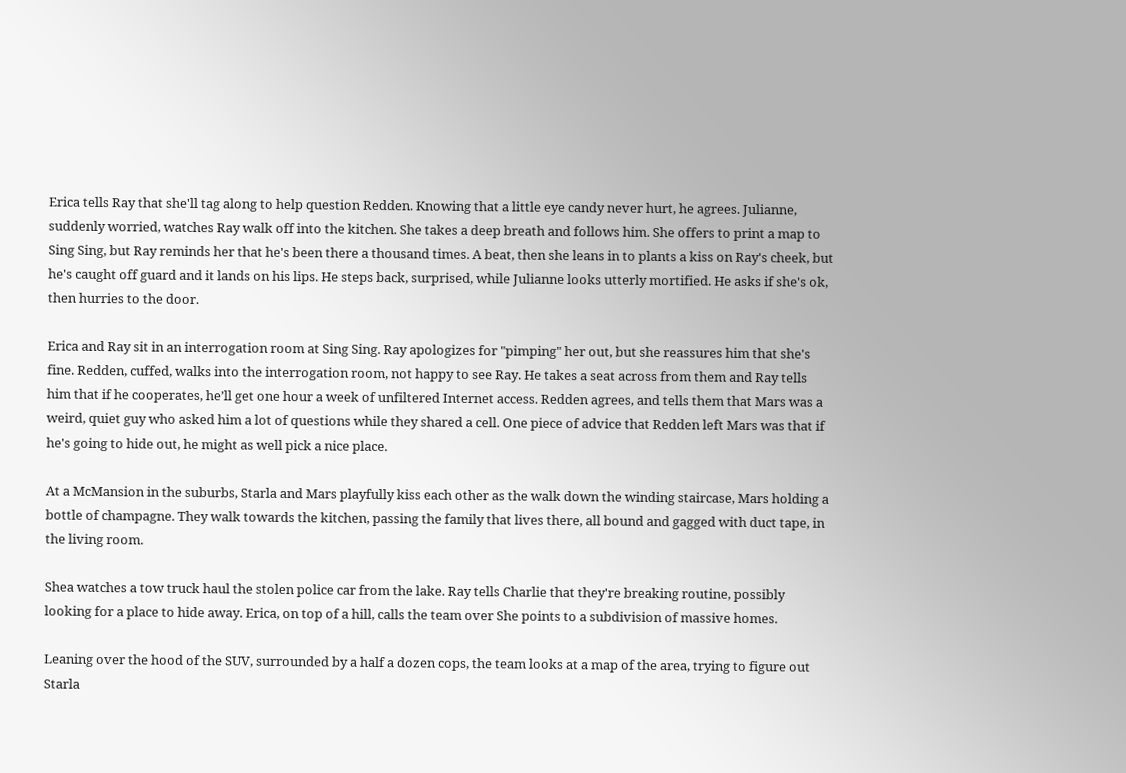Erica tells Ray that she'll tag along to help question Redden. Knowing that a little eye candy never hurt, he agrees. Julianne, suddenly worried, watches Ray walk off into the kitchen. She takes a deep breath and follows him. She offers to print a map to Sing Sing, but Ray reminds her that he's been there a thousand times. A beat, then she leans in to plants a kiss on Ray's cheek, but he's caught off guard and it lands on his lips. He steps back, surprised, while Julianne looks utterly mortified. He asks if she's ok, then hurries to the door.

Erica and Ray sit in an interrogation room at Sing Sing. Ray apologizes for "pimping" her out, but she reassures him that she's fine. Redden, cuffed, walks into the interrogation room, not happy to see Ray. He takes a seat across from them and Ray tells him that if he cooperates, he’ll get one hour a week of unfiltered Internet access. Redden agrees, and tells them that Mars was a weird, quiet guy who asked him a lot of questions while they shared a cell. One piece of advice that Redden left Mars was that if he's going to hide out, he might as well pick a nice place.

At a McMansion in the suburbs, Starla and Mars playfully kiss each other as the walk down the winding staircase, Mars holding a bottle of champagne. They walk towards the kitchen, passing the family that lives there, all bound and gagged with duct tape, in the living room.

Shea watches a tow truck haul the stolen police car from the lake. Ray tells Charlie that they're breaking routine, possibly looking for a place to hide away. Erica, on top of a hill, calls the team over She points to a subdivision of massive homes.

Leaning over the hood of the SUV, surrounded by a half a dozen cops, the team looks at a map of the area, trying to figure out Starla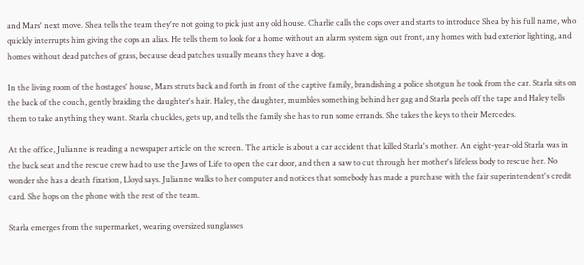and Mars' next move. Shea tells the team they're not going to pick just any old house. Charlie calls the cops over and starts to introduce Shea by his full name, who quickly interrupts him giving the cops an alias. He tells them to look for a home without an alarm system sign out front, any homes with bad exterior lighting, and homes without dead patches of grass, because dead patches usually means they have a dog.

In the living room of the hostages' house, Mars struts back and forth in front of the captive family, brandishing a police shotgun he took from the car. Starla sits on the back of the couch, gently braiding the daughter's hair. Haley, the daughter, mumbles something behind her gag and Starla peels off the tape and Haley tells them to take anything they want. Starla chuckles, gets up, and tells the family she has to run some errands. She takes the keys to their Mercedes.

At the office, Julianne is reading a newspaper article on the screen. The article is about a car accident that killed Starla's mother. An eight-year-old Starla was in the back seat and the rescue crew had to use the Jaws of Life to open the car door, and then a saw to cut through her mother's lifeless body to rescue her. No wonder she has a death fixation, Lloyd says. Julianne walks to her computer and notices that somebody has made a purchase with the fair superintendent's credit card. She hops on the phone with the rest of the team.

Starla emerges from the supermarket, wearing oversized sunglasses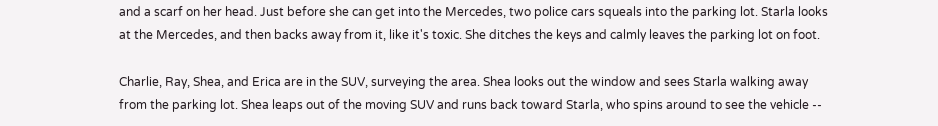and a scarf on her head. Just before she can get into the Mercedes, two police cars squeals into the parking lot. Starla looks at the Mercedes, and then backs away from it, like it's toxic. She ditches the keys and calmly leaves the parking lot on foot.

Charlie, Ray, Shea, and Erica are in the SUV, surveying the area. Shea looks out the window and sees Starla walking away from the parking lot. Shea leaps out of the moving SUV and runs back toward Starla, who spins around to see the vehicle --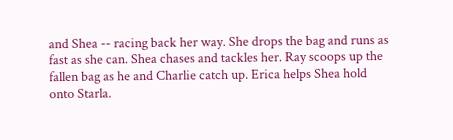and Shea -- racing back her way. She drops the bag and runs as fast as she can. Shea chases and tackles her. Ray scoops up the fallen bag as he and Charlie catch up. Erica helps Shea hold onto Starla.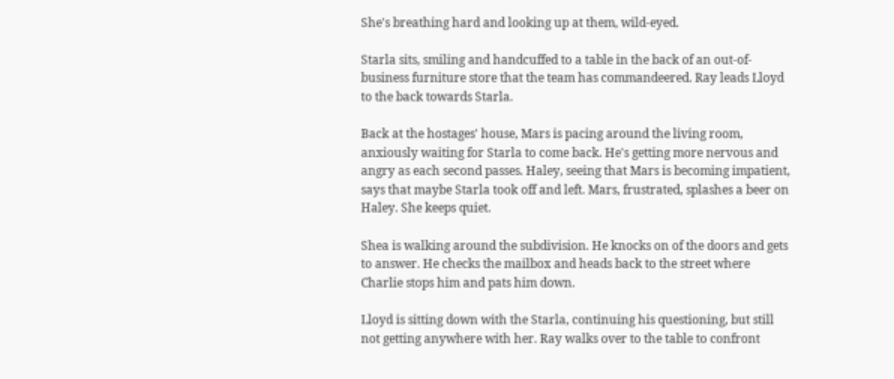She's breathing hard and looking up at them, wild-eyed.

Starla sits, smiling and handcuffed to a table in the back of an out-of-business furniture store that the team has commandeered. Ray leads Lloyd to the back towards Starla.

Back at the hostages' house, Mars is pacing around the living room, anxiously waiting for Starla to come back. He's getting more nervous and angry as each second passes. Haley, seeing that Mars is becoming impatient, says that maybe Starla took off and left. Mars, frustrated, splashes a beer on Haley. She keeps quiet.

Shea is walking around the subdivision. He knocks on of the doors and gets to answer. He checks the mailbox and heads back to the street where Charlie stops him and pats him down.

Lloyd is sitting down with the Starla, continuing his questioning, but still not getting anywhere with her. Ray walks over to the table to confront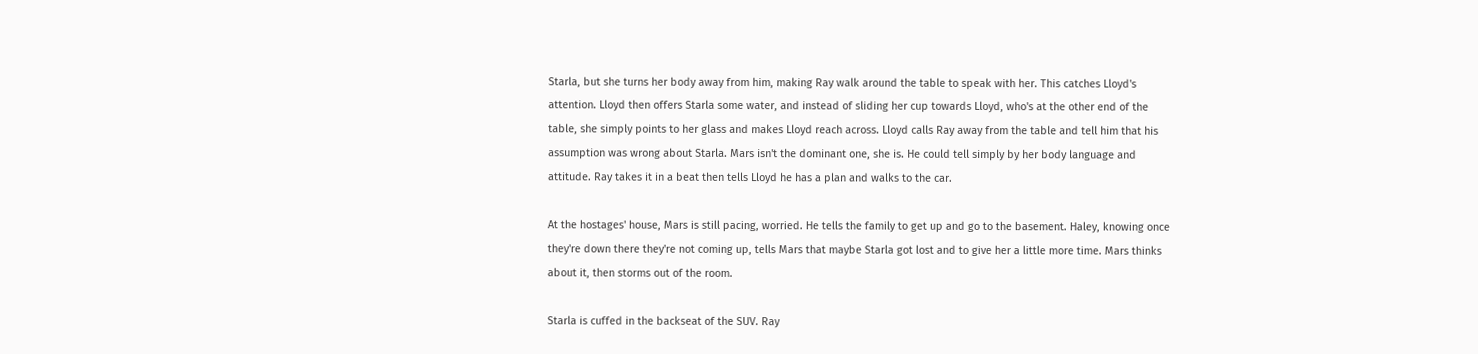Starla, but she turns her body away from him, making Ray walk around the table to speak with her. This catches Lloyd's attention. Lloyd then offers Starla some water, and instead of sliding her cup towards Lloyd, who's at the other end of the table, she simply points to her glass and makes Lloyd reach across. Lloyd calls Ray away from the table and tell him that his assumption was wrong about Starla. Mars isn't the dominant one, she is. He could tell simply by her body language and attitude. Ray takes it in a beat then tells Lloyd he has a plan and walks to the car.

At the hostages' house, Mars is still pacing, worried. He tells the family to get up and go to the basement. Haley, knowing once they're down there they're not coming up, tells Mars that maybe Starla got lost and to give her a little more time. Mars thinks about it, then storms out of the room.

Starla is cuffed in the backseat of the SUV. Ray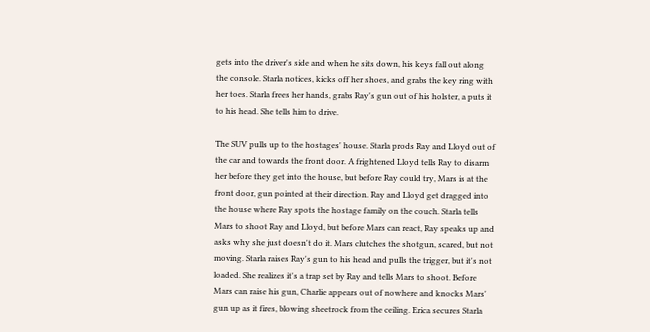gets into the driver's side and when he sits down, his keys fall out along the console. Starla notices, kicks off her shoes, and grabs the key ring with her toes. Starla frees her hands, grabs Ray's gun out of his holster, a puts it to his head. She tells him to drive.

The SUV pulls up to the hostages' house. Starla prods Ray and Lloyd out of the car and towards the front door. A frightened Lloyd tells Ray to disarm her before they get into the house, but before Ray could try, Mars is at the front door, gun pointed at their direction. Ray and Lloyd get dragged into the house where Ray spots the hostage family on the couch. Starla tells Mars to shoot Ray and Lloyd, but before Mars can react, Ray speaks up and asks why she just doesn't do it. Mars clutches the shotgun, scared, but not moving. Starla raises Ray's gun to his head and pulls the trigger, but it's not loaded. She realizes it's a trap set by Ray and tells Mars to shoot. Before Mars can raise his gun, Charlie appears out of nowhere and knocks Mars' gun up as it fires, blowing sheetrock from the ceiling. Erica secures Starla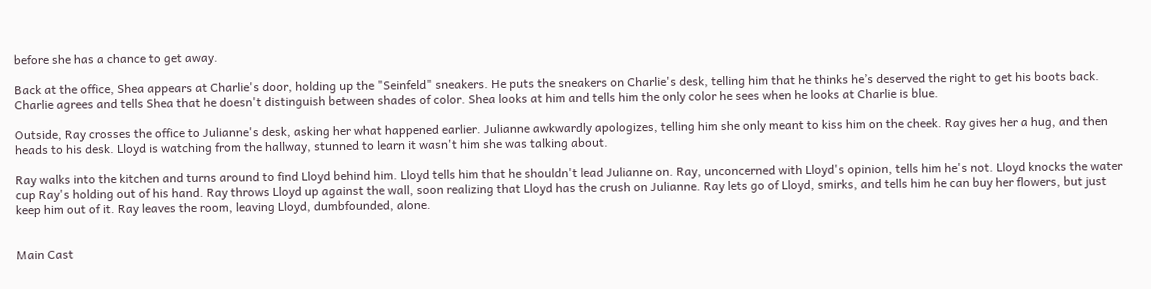before she has a chance to get away.

Back at the office, Shea appears at Charlie's door, holding up the "Seinfeld" sneakers. He puts the sneakers on Charlie's desk, telling him that he thinks he’s deserved the right to get his boots back. Charlie agrees and tells Shea that he doesn't distinguish between shades of color. Shea looks at him and tells him the only color he sees when he looks at Charlie is blue.

Outside, Ray crosses the office to Julianne's desk, asking her what happened earlier. Julianne awkwardly apologizes, telling him she only meant to kiss him on the cheek. Ray gives her a hug, and then heads to his desk. Lloyd is watching from the hallway, stunned to learn it wasn't him she was talking about.

Ray walks into the kitchen and turns around to find Lloyd behind him. Lloyd tells him that he shouldn't lead Julianne on. Ray, unconcerned with Lloyd's opinion, tells him he's not. Lloyd knocks the water cup Ray's holding out of his hand. Ray throws Lloyd up against the wall, soon realizing that Lloyd has the crush on Julianne. Ray lets go of Lloyd, smirks, and tells him he can buy her flowers, but just keep him out of it. Ray leaves the room, leaving Lloyd, dumbfounded, alone.


Main Cast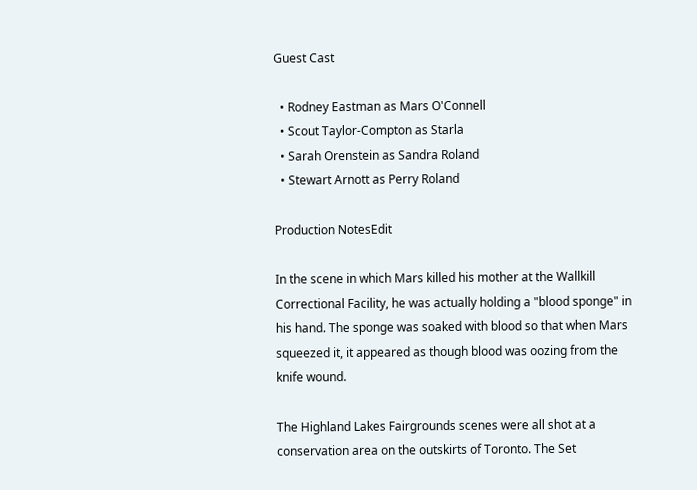Guest Cast

  • Rodney Eastman as Mars O'Connell
  • Scout Taylor-Compton as Starla
  • Sarah Orenstein as Sandra Roland
  • Stewart Arnott as Perry Roland

Production NotesEdit

In the scene in which Mars killed his mother at the Wallkill Correctional Facility, he was actually holding a "blood sponge" in his hand. The sponge was soaked with blood so that when Mars squeezed it, it appeared as though blood was oozing from the knife wound.

The Highland Lakes Fairgrounds scenes were all shot at a conservation area on the outskirts of Toronto. The Set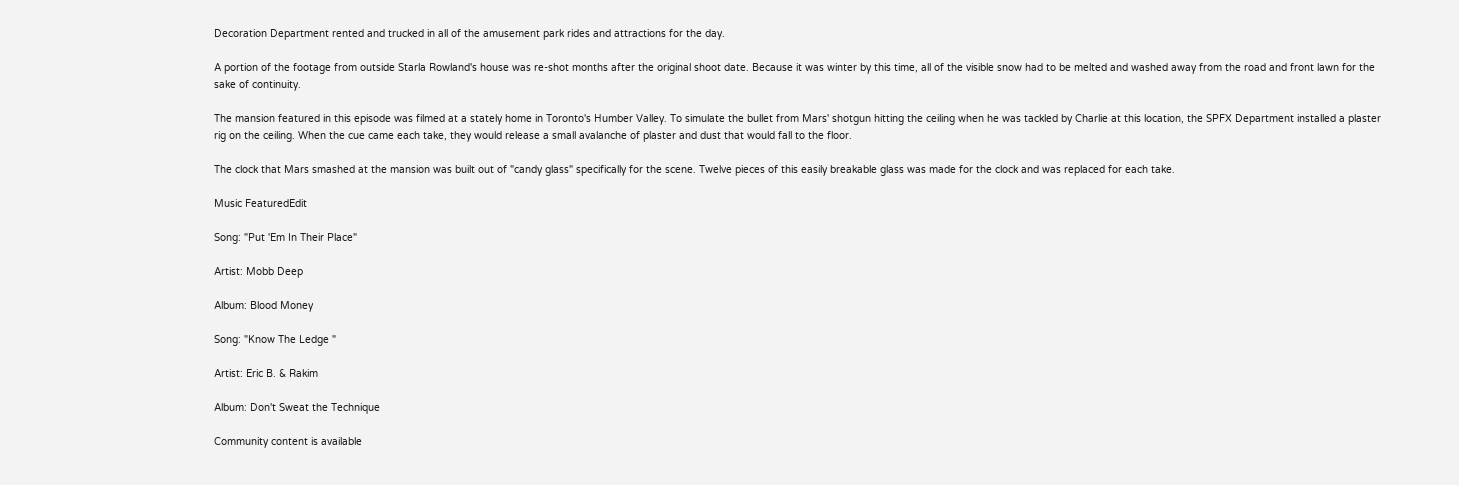Decoration Department rented and trucked in all of the amusement park rides and attractions for the day.

A portion of the footage from outside Starla Rowland's house was re-shot months after the original shoot date. Because it was winter by this time, all of the visible snow had to be melted and washed away from the road and front lawn for the sake of continuity.

The mansion featured in this episode was filmed at a stately home in Toronto's Humber Valley. To simulate the bullet from Mars' shotgun hitting the ceiling when he was tackled by Charlie at this location, the SPFX Department installed a plaster rig on the ceiling. When the cue came each take, they would release a small avalanche of plaster and dust that would fall to the floor.

The clock that Mars smashed at the mansion was built out of "candy glass" specifically for the scene. Twelve pieces of this easily breakable glass was made for the clock and was replaced for each take.

Music FeaturedEdit

Song: "Put 'Em In Their Place"

Artist: Mobb Deep

Album: Blood Money

Song: "Know The Ledge "

Artist: Eric B. & Rakim

Album: Don't Sweat the Technique

Community content is available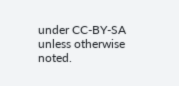under CC-BY-SA unless otherwise noted.